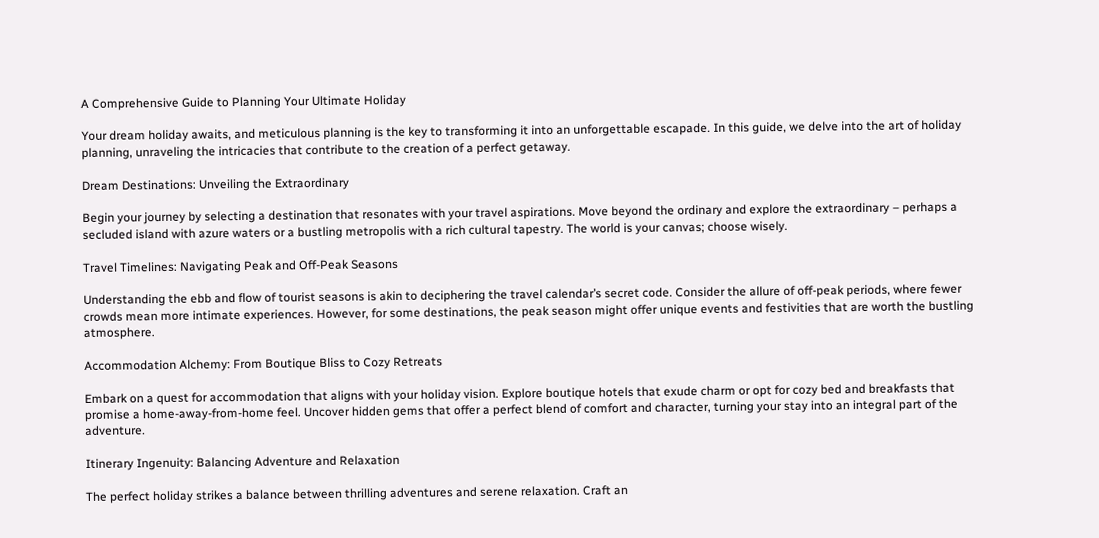A Comprehensive Guide to Planning Your Ultimate Holiday

Your dream holiday awaits, and meticulous planning is the key to transforming it into an unforgettable escapade. In this guide, we delve into the art of holiday planning, unraveling the intricacies that contribute to the creation of a perfect getaway.

Dream Destinations: Unveiling the Extraordinary

Begin your journey by selecting a destination that resonates with your travel aspirations. Move beyond the ordinary and explore the extraordinary – perhaps a secluded island with azure waters or a bustling metropolis with a rich cultural tapestry. The world is your canvas; choose wisely.

Travel Timelines: Navigating Peak and Off-Peak Seasons

Understanding the ebb and flow of tourist seasons is akin to deciphering the travel calendar’s secret code. Consider the allure of off-peak periods, where fewer crowds mean more intimate experiences. However, for some destinations, the peak season might offer unique events and festivities that are worth the bustling atmosphere.

Accommodation Alchemy: From Boutique Bliss to Cozy Retreats

Embark on a quest for accommodation that aligns with your holiday vision. Explore boutique hotels that exude charm or opt for cozy bed and breakfasts that promise a home-away-from-home feel. Uncover hidden gems that offer a perfect blend of comfort and character, turning your stay into an integral part of the adventure.

Itinerary Ingenuity: Balancing Adventure and Relaxation

The perfect holiday strikes a balance between thrilling adventures and serene relaxation. Craft an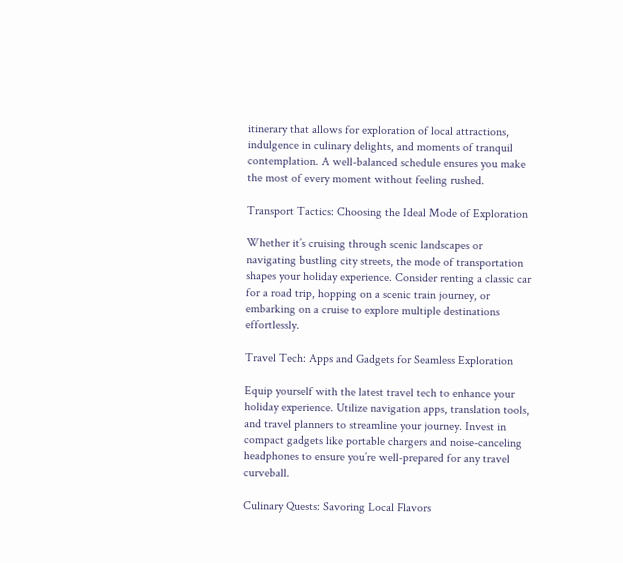itinerary that allows for exploration of local attractions, indulgence in culinary delights, and moments of tranquil contemplation. A well-balanced schedule ensures you make the most of every moment without feeling rushed.

Transport Tactics: Choosing the Ideal Mode of Exploration

Whether it’s cruising through scenic landscapes or navigating bustling city streets, the mode of transportation shapes your holiday experience. Consider renting a classic car for a road trip, hopping on a scenic train journey, or embarking on a cruise to explore multiple destinations effortlessly.

Travel Tech: Apps and Gadgets for Seamless Exploration

Equip yourself with the latest travel tech to enhance your holiday experience. Utilize navigation apps, translation tools, and travel planners to streamline your journey. Invest in compact gadgets like portable chargers and noise-canceling headphones to ensure you’re well-prepared for any travel curveball.

Culinary Quests: Savoring Local Flavors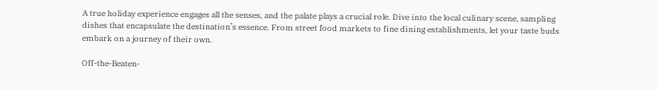A true holiday experience engages all the senses, and the palate plays a crucial role. Dive into the local culinary scene, sampling dishes that encapsulate the destination’s essence. From street food markets to fine dining establishments, let your taste buds embark on a journey of their own.

Off-the-Beaten-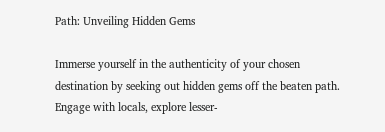Path: Unveiling Hidden Gems

Immerse yourself in the authenticity of your chosen destination by seeking out hidden gems off the beaten path. Engage with locals, explore lesser-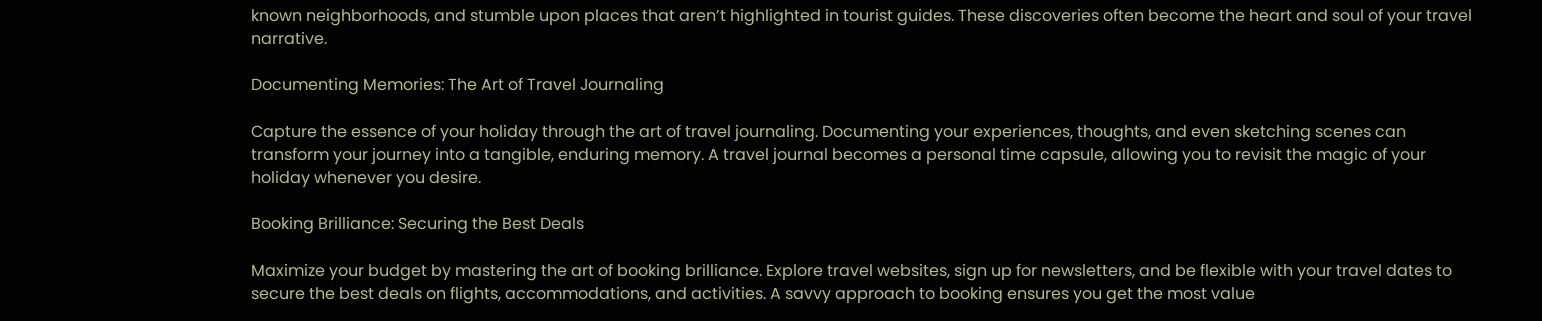known neighborhoods, and stumble upon places that aren’t highlighted in tourist guides. These discoveries often become the heart and soul of your travel narrative.

Documenting Memories: The Art of Travel Journaling

Capture the essence of your holiday through the art of travel journaling. Documenting your experiences, thoughts, and even sketching scenes can transform your journey into a tangible, enduring memory. A travel journal becomes a personal time capsule, allowing you to revisit the magic of your holiday whenever you desire.

Booking Brilliance: Securing the Best Deals

Maximize your budget by mastering the art of booking brilliance. Explore travel websites, sign up for newsletters, and be flexible with your travel dates to secure the best deals on flights, accommodations, and activities. A savvy approach to booking ensures you get the most value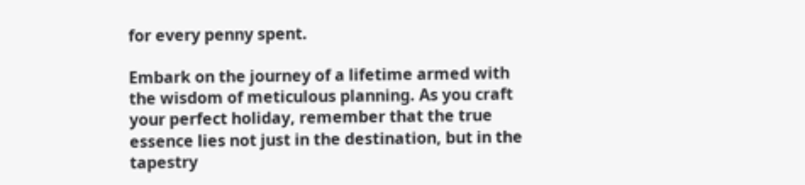for every penny spent.

Embark on the journey of a lifetime armed with the wisdom of meticulous planning. As you craft your perfect holiday, remember that the true essence lies not just in the destination, but in the tapestry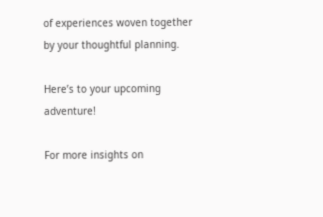of experiences woven together by your thoughtful planning.

Here’s to your upcoming adventure!

For more insights on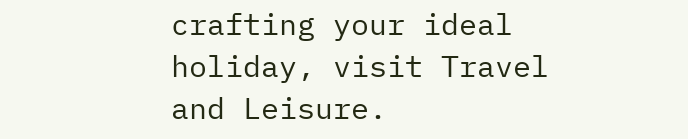crafting your ideal holiday, visit Travel and Leisure.